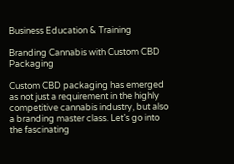Business Education & Training

Branding Cannabis with Custom CBD Packaging

Custom CBD packaging has emerged as not just a requirement in the highly competitive cannabis industry, but also a branding master class. Let’s go into the fascinating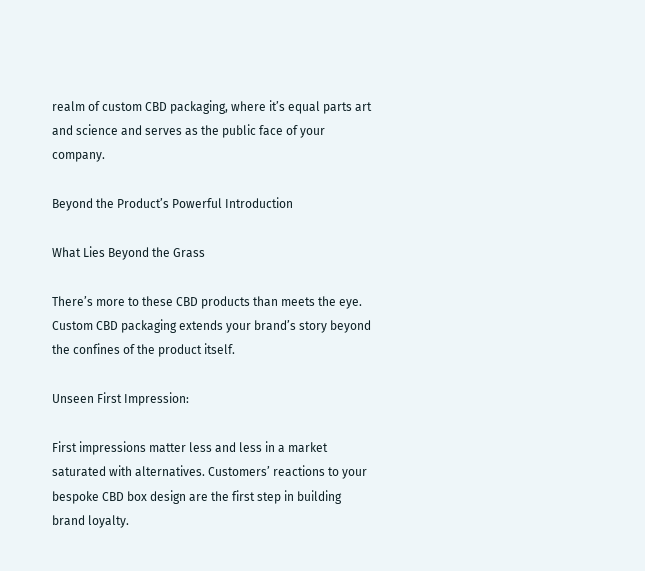realm of custom CBD packaging, where it’s equal parts art and science and serves as the public face of your company.

Beyond the Product’s Powerful Introduction

What Lies Beyond the Grass

There’s more to these CBD products than meets the eye. Custom CBD packaging extends your brand’s story beyond the confines of the product itself.

Unseen First Impression:

First impressions matter less and less in a market saturated with alternatives. Customers’ reactions to your bespoke CBD box design are the first step in building brand loyalty.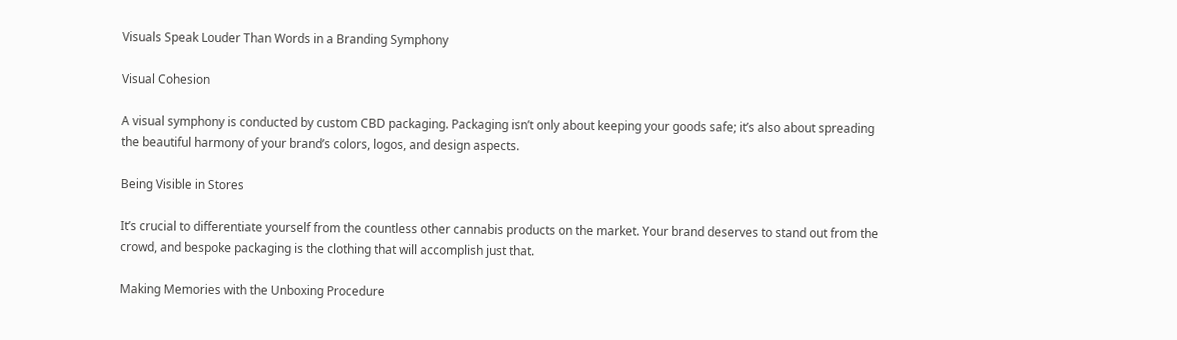Visuals Speak Louder Than Words in a Branding Symphony

Visual Cohesion

A visual symphony is conducted by custom CBD packaging. Packaging isn’t only about keeping your goods safe; it’s also about spreading the beautiful harmony of your brand’s colors, logos, and design aspects.

Being Visible in Stores

It’s crucial to differentiate yourself from the countless other cannabis products on the market. Your brand deserves to stand out from the crowd, and bespoke packaging is the clothing that will accomplish just that.

Making Memories with the Unboxing Procedure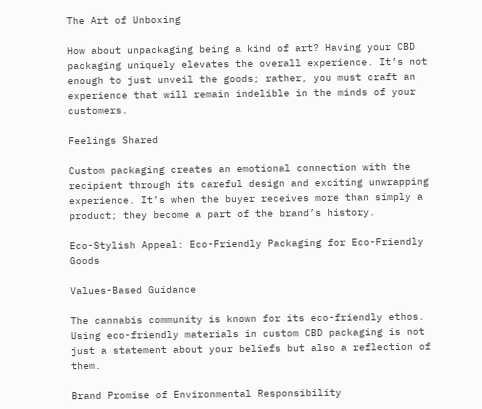The Art of Unboxing

How about unpackaging being a kind of art? Having your CBD packaging uniquely elevates the overall experience. It’s not enough to just unveil the goods; rather, you must craft an experience that will remain indelible in the minds of your customers.

Feelings Shared

Custom packaging creates an emotional connection with the recipient through its careful design and exciting unwrapping experience. It’s when the buyer receives more than simply a product; they become a part of the brand’s history.

Eco-Stylish Appeal: Eco-Friendly Packaging for Eco-Friendly Goods

Values-Based Guidance

The cannabis community is known for its eco-friendly ethos. Using eco-friendly materials in custom CBD packaging is not just a statement about your beliefs but also a reflection of them.

Brand Promise of Environmental Responsibility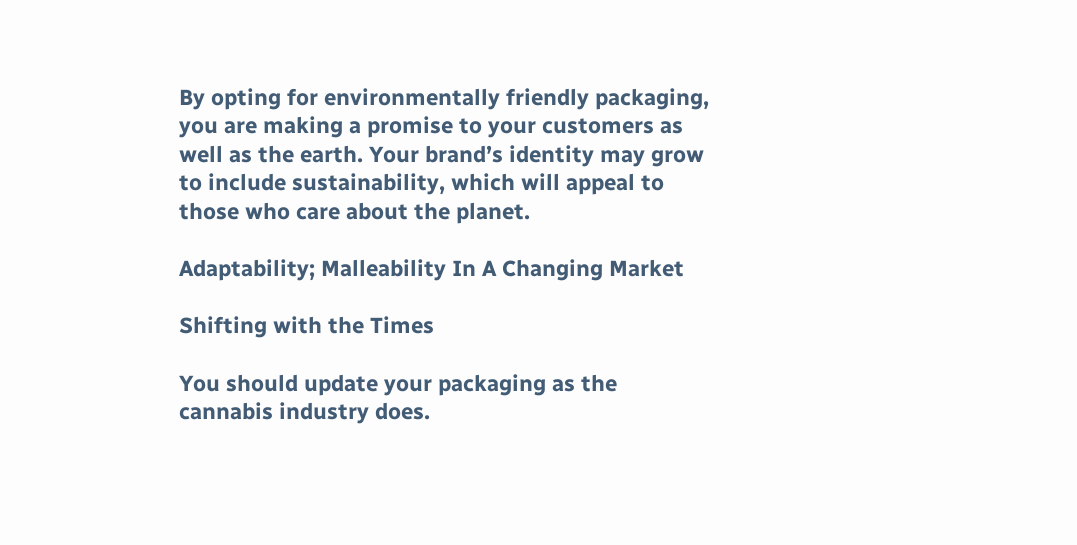By opting for environmentally friendly packaging, you are making a promise to your customers as well as the earth. Your brand’s identity may grow to include sustainability, which will appeal to those who care about the planet.

Adaptability; Malleability In A Changing Market

Shifting with the Times

You should update your packaging as the cannabis industry does.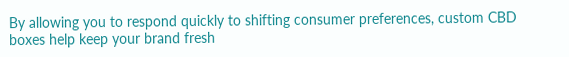By allowing you to respond quickly to shifting consumer preferences, custom CBD boxes help keep your brand fresh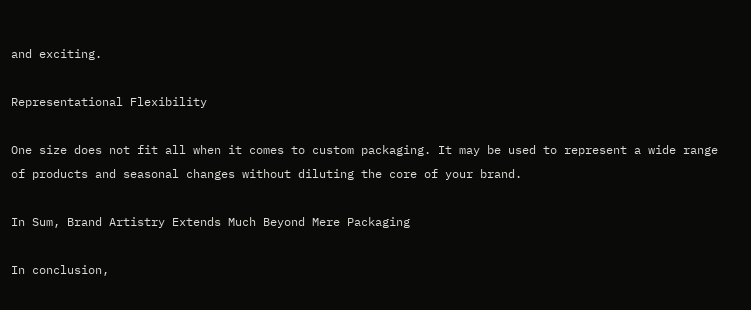and exciting.

Representational Flexibility

One size does not fit all when it comes to custom packaging. It may be used to represent a wide range of products and seasonal changes without diluting the core of your brand.

In Sum, Brand Artistry Extends Much Beyond Mere Packaging

In conclusion,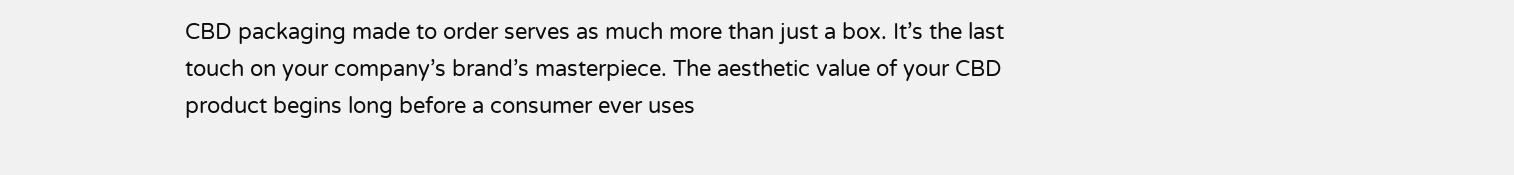CBD packaging made to order serves as much more than just a box. It’s the last touch on your company’s brand’s masterpiece. The aesthetic value of your CBD product begins long before a consumer ever uses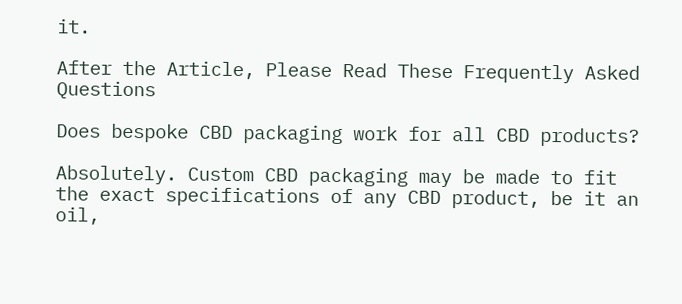it.

After the Article, Please Read These Frequently Asked Questions

Does bespoke CBD packaging work for all CBD products?

Absolutely. Custom CBD packaging may be made to fit the exact specifications of any CBD product, be it an oil,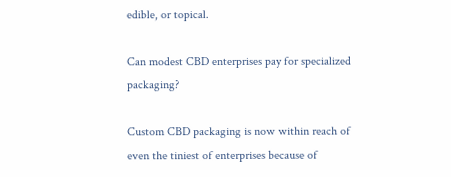edible, or topical.

Can modest CBD enterprises pay for specialized packaging?

Custom CBD packaging is now within reach of even the tiniest of enterprises because of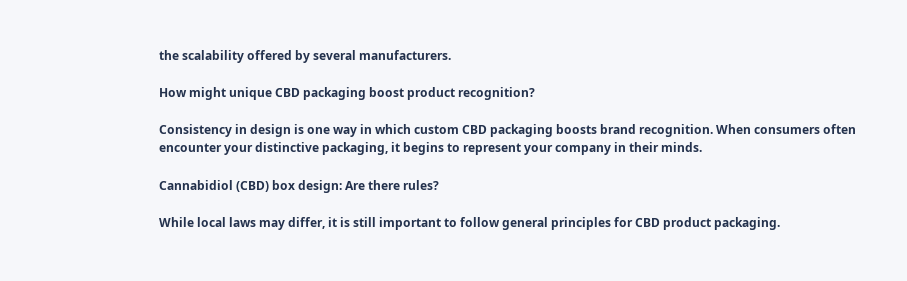the scalability offered by several manufacturers.

How might unique CBD packaging boost product recognition?

Consistency in design is one way in which custom CBD packaging boosts brand recognition. When consumers often encounter your distinctive packaging, it begins to represent your company in their minds.

Cannabidiol (CBD) box design: Are there rules?

While local laws may differ, it is still important to follow general principles for CBD product packaging.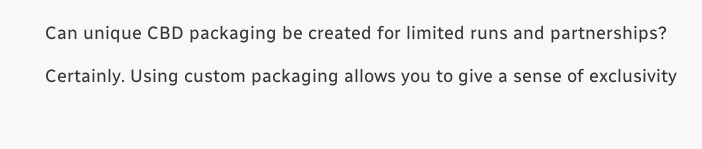Can unique CBD packaging be created for limited runs and partnerships?

Certainly. Using custom packaging allows you to give a sense of exclusivity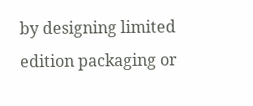by designing limited edition packaging or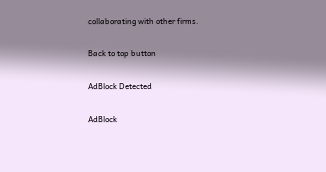collaborating with other firms.

Back to top button

AdBlock Detected

AdBlock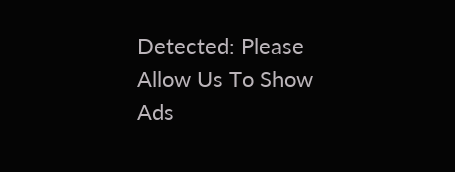Detected: Please Allow Us To Show Ads